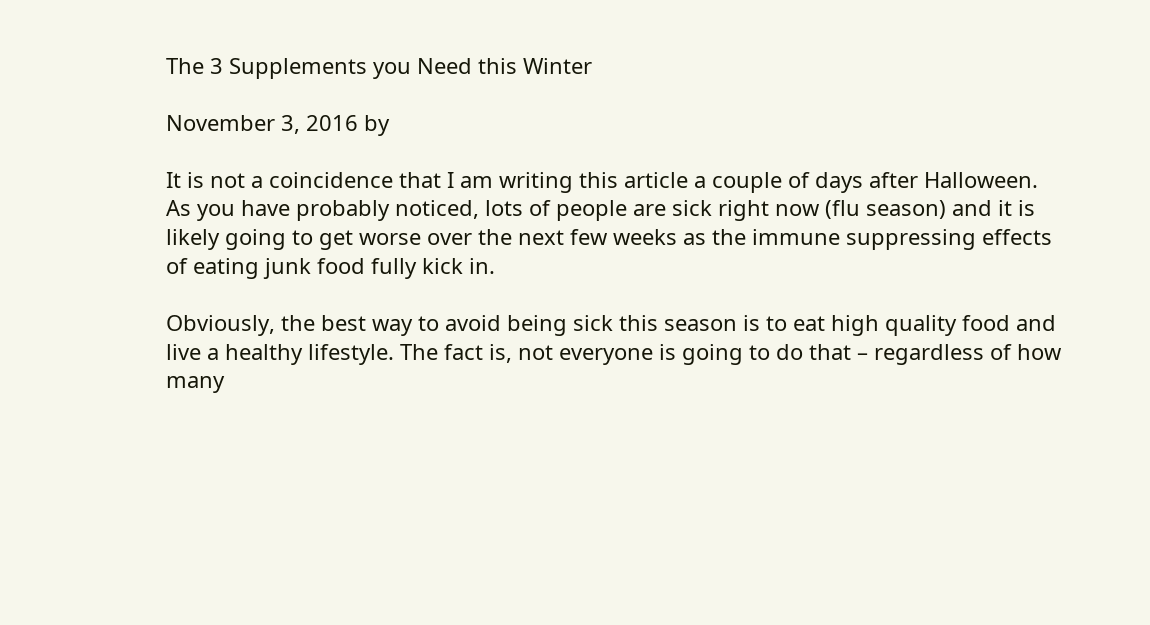The 3 Supplements you Need this Winter

November 3, 2016 by

It is not a coincidence that I am writing this article a couple of days after Halloween. As you have probably noticed, lots of people are sick right now (flu season) and it is likely going to get worse over the next few weeks as the immune suppressing effects of eating junk food fully kick in.

Obviously, the best way to avoid being sick this season is to eat high quality food and live a healthy lifestyle. The fact is, not everyone is going to do that – regardless of how many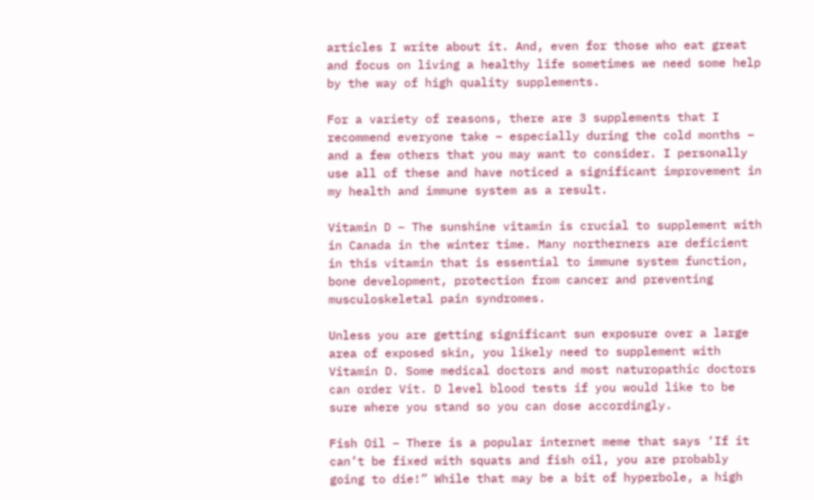articles I write about it. And, even for those who eat great and focus on living a healthy life sometimes we need some help by the way of high quality supplements.

For a variety of reasons, there are 3 supplements that I recommend everyone take – especially during the cold months – and a few others that you may want to consider. I personally use all of these and have noticed a significant improvement in my health and immune system as a result.

Vitamin D – The sunshine vitamin is crucial to supplement with in Canada in the winter time. Many northerners are deficient in this vitamin that is essential to immune system function, bone development, protection from cancer and preventing musculoskeletal pain syndromes.

Unless you are getting significant sun exposure over a large area of exposed skin, you likely need to supplement with Vitamin D. Some medical doctors and most naturopathic doctors can order Vit. D level blood tests if you would like to be sure where you stand so you can dose accordingly.

Fish Oil – There is a popular internet meme that says ‘If it can’t be fixed with squats and fish oil, you are probably going to die!” While that may be a bit of hyperbole, a high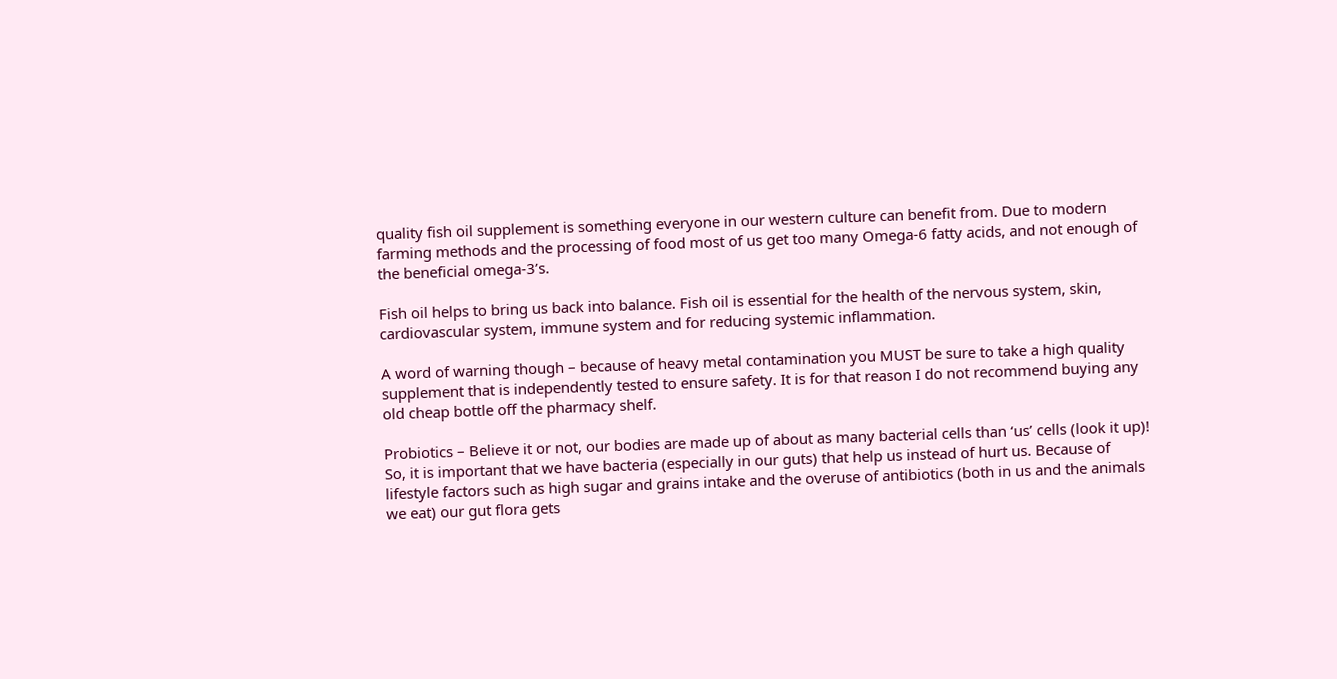quality fish oil supplement is something everyone in our western culture can benefit from. Due to modern farming methods and the processing of food most of us get too many Omega-6 fatty acids, and not enough of the beneficial omega-3’s.

Fish oil helps to bring us back into balance. Fish oil is essential for the health of the nervous system, skin, cardiovascular system, immune system and for reducing systemic inflammation.

A word of warning though – because of heavy metal contamination you MUST be sure to take a high quality supplement that is independently tested to ensure safety. It is for that reason I do not recommend buying any old cheap bottle off the pharmacy shelf.

Probiotics – Believe it or not, our bodies are made up of about as many bacterial cells than ‘us’ cells (look it up)! So, it is important that we have bacteria (especially in our guts) that help us instead of hurt us. Because of lifestyle factors such as high sugar and grains intake and the overuse of antibiotics (both in us and the animals we eat) our gut flora gets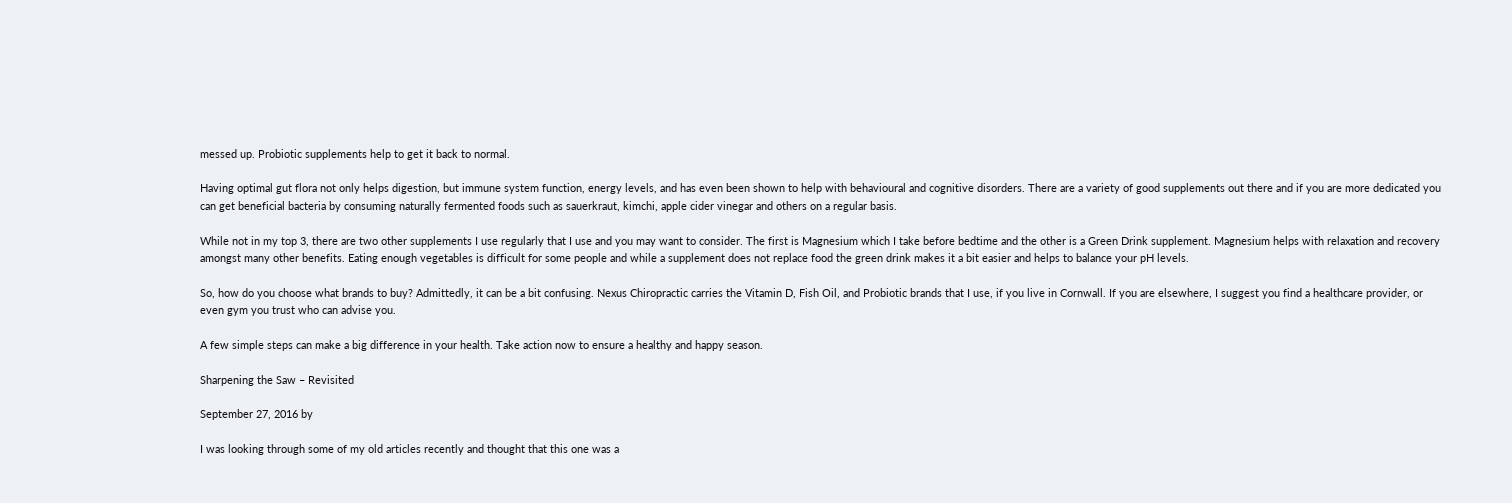messed up. Probiotic supplements help to get it back to normal.

Having optimal gut flora not only helps digestion, but immune system function, energy levels, and has even been shown to help with behavioural and cognitive disorders. There are a variety of good supplements out there and if you are more dedicated you can get beneficial bacteria by consuming naturally fermented foods such as sauerkraut, kimchi, apple cider vinegar and others on a regular basis.

While not in my top 3, there are two other supplements I use regularly that I use and you may want to consider. The first is Magnesium which I take before bedtime and the other is a Green Drink supplement. Magnesium helps with relaxation and recovery amongst many other benefits. Eating enough vegetables is difficult for some people and while a supplement does not replace food the green drink makes it a bit easier and helps to balance your pH levels.

So, how do you choose what brands to buy? Admittedly, it can be a bit confusing. Nexus Chiropractic carries the Vitamin D, Fish Oil, and Probiotic brands that I use, if you live in Cornwall. If you are elsewhere, I suggest you find a healthcare provider, or even gym you trust who can advise you.

A few simple steps can make a big difference in your health. Take action now to ensure a healthy and happy season.

Sharpening the Saw – Revisited

September 27, 2016 by

I was looking through some of my old articles recently and thought that this one was a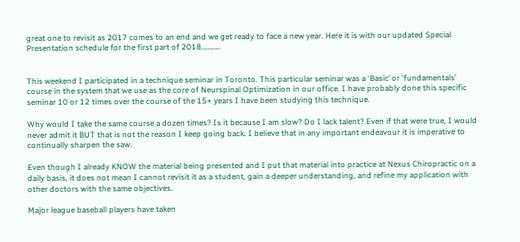great one to revisit as 2017 comes to an end and we get ready to face a new year. Here it is with our updated Special Presentation schedule for the first part of 2018………..


This weekend I participated in a technique seminar in Toronto. This particular seminar was a ‘Basic’ or ‘fundamentals’ course in the system that we use as the core of Neurspinal Optimization in our office. I have probably done this specific seminar 10 or 12 times over the course of the 15+ years I have been studying this technique.

Why would I take the same course a dozen times? Is it because I am slow? Do I lack talent? Even if that were true, I would never admit it BUT that is not the reason I keep going back. I believe that in any important endeavour it is imperative to continually sharpen the saw.

Even though I already KNOW the material being presented and I put that material into practice at Nexus Chiropractic on a daily basis, it does not mean I cannot revisit it as a student, gain a deeper understanding, and refine my application with other doctors with the same objectives.

Major league baseball players have taken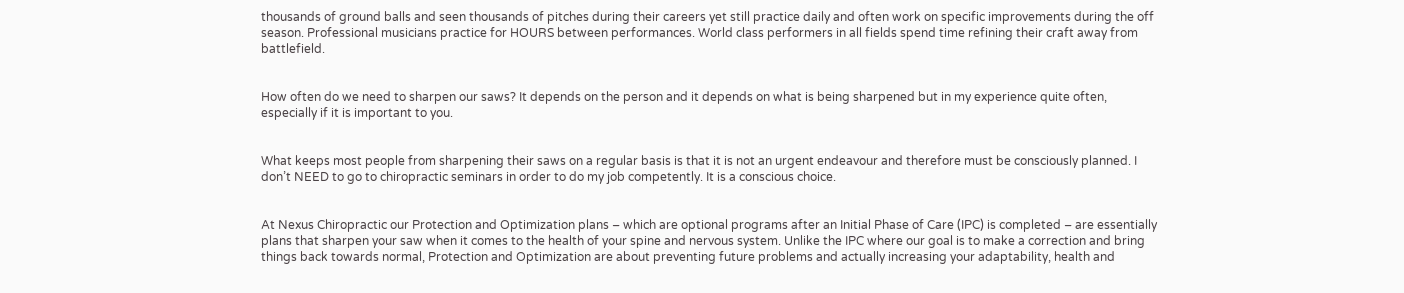thousands of ground balls and seen thousands of pitches during their careers yet still practice daily and often work on specific improvements during the off season. Professional musicians practice for HOURS between performances. World class performers in all fields spend time refining their craft away from battlefield.


How often do we need to sharpen our saws? It depends on the person and it depends on what is being sharpened but in my experience quite often, especially if it is important to you.


What keeps most people from sharpening their saws on a regular basis is that it is not an urgent endeavour and therefore must be consciously planned. I don’t NEED to go to chiropractic seminars in order to do my job competently. It is a conscious choice.


At Nexus Chiropractic our Protection and Optimization plans – which are optional programs after an Initial Phase of Care (IPC) is completed – are essentially plans that sharpen your saw when it comes to the health of your spine and nervous system. Unlike the IPC where our goal is to make a correction and bring things back towards normal, Protection and Optimization are about preventing future problems and actually increasing your adaptability, health and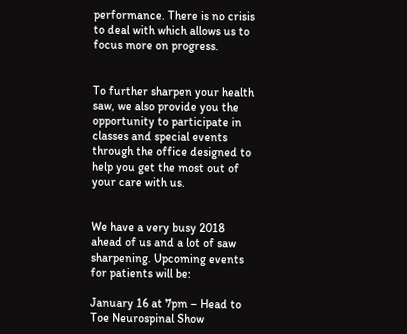performance. There is no crisis to deal with which allows us to focus more on progress.


To further sharpen your health saw, we also provide you the opportunity to participate in classes and special events through the office designed to help you get the most out of your care with us.


We have a very busy 2018 ahead of us and a lot of saw sharpening. Upcoming events for patients will be:

January 16 at 7pm – Head to Toe Neurospinal Show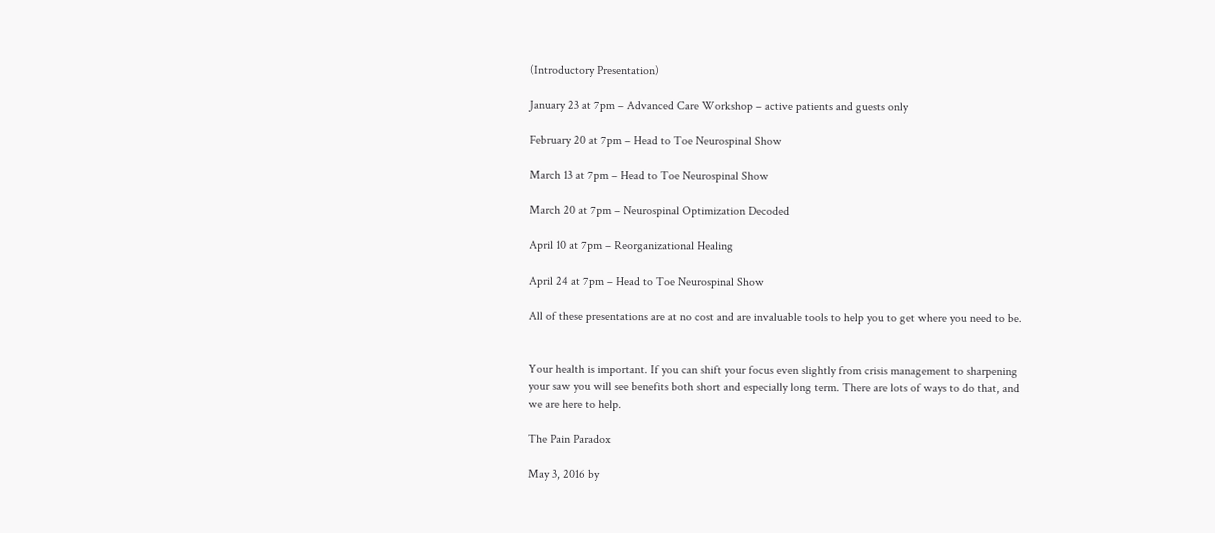(Introductory Presentation)

January 23 at 7pm – Advanced Care Workshop – active patients and guests only

February 20 at 7pm – Head to Toe Neurospinal Show

March 13 at 7pm – Head to Toe Neurospinal Show

March 20 at 7pm – Neurospinal Optimization Decoded

April 10 at 7pm – Reorganizational Healing

April 24 at 7pm – Head to Toe Neurospinal Show

All of these presentations are at no cost and are invaluable tools to help you to get where you need to be.


Your health is important. If you can shift your focus even slightly from crisis management to sharpening your saw you will see benefits both short and especially long term. There are lots of ways to do that, and we are here to help.

The Pain Paradox

May 3, 2016 by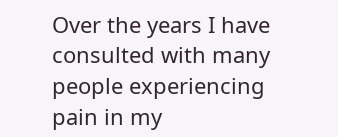Over the years I have consulted with many people experiencing pain in my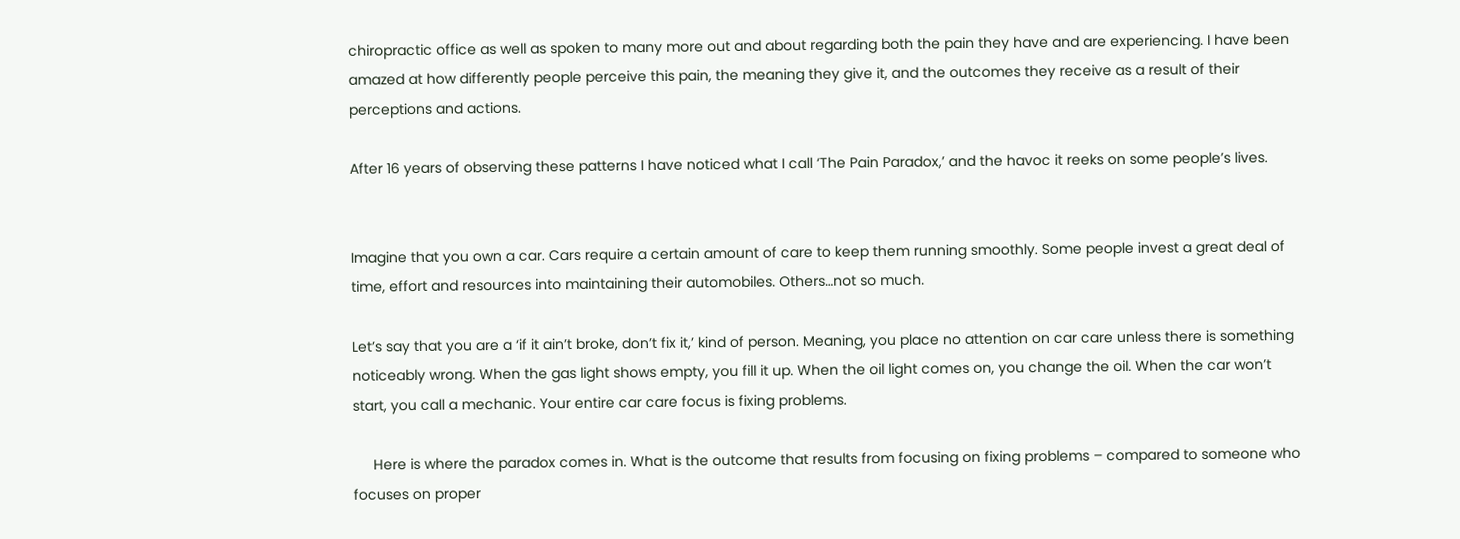chiropractic office as well as spoken to many more out and about regarding both the pain they have and are experiencing. I have been amazed at how differently people perceive this pain, the meaning they give it, and the outcomes they receive as a result of their perceptions and actions.

After 16 years of observing these patterns I have noticed what I call ‘The Pain Paradox,’ and the havoc it reeks on some people’s lives.


Imagine that you own a car. Cars require a certain amount of care to keep them running smoothly. Some people invest a great deal of time, effort and resources into maintaining their automobiles. Others…not so much.

Let’s say that you are a ‘if it ain’t broke, don’t fix it,’ kind of person. Meaning, you place no attention on car care unless there is something noticeably wrong. When the gas light shows empty, you fill it up. When the oil light comes on, you change the oil. When the car won’t start, you call a mechanic. Your entire car care focus is fixing problems.

     Here is where the paradox comes in. What is the outcome that results from focusing on fixing problems – compared to someone who focuses on proper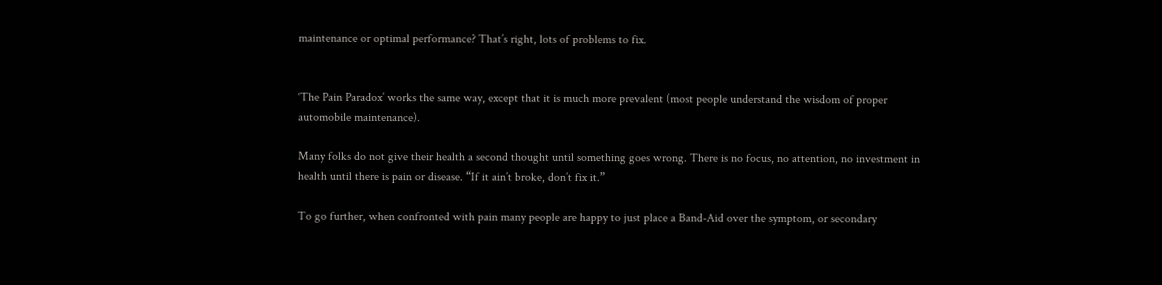maintenance or optimal performance? That’s right, lots of problems to fix.


‘The Pain Paradox’ works the same way, except that it is much more prevalent (most people understand the wisdom of proper automobile maintenance).

Many folks do not give their health a second thought until something goes wrong. There is no focus, no attention, no investment in health until there is pain or disease. “If it ain’t broke, don’t fix it.”

To go further, when confronted with pain many people are happy to just place a Band-Aid over the symptom, or secondary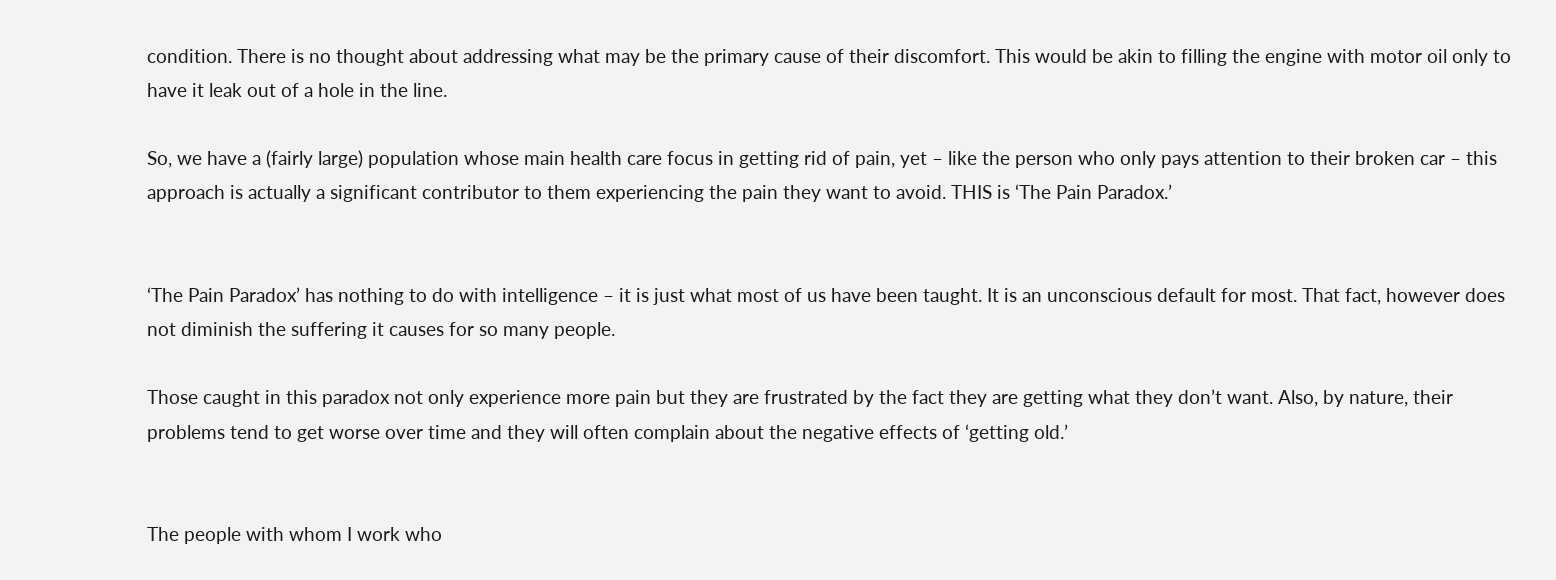condition. There is no thought about addressing what may be the primary cause of their discomfort. This would be akin to filling the engine with motor oil only to have it leak out of a hole in the line.

So, we have a (fairly large) population whose main health care focus in getting rid of pain, yet – like the person who only pays attention to their broken car – this approach is actually a significant contributor to them experiencing the pain they want to avoid. THIS is ‘The Pain Paradox.’


‘The Pain Paradox’ has nothing to do with intelligence – it is just what most of us have been taught. It is an unconscious default for most. That fact, however does not diminish the suffering it causes for so many people.

Those caught in this paradox not only experience more pain but they are frustrated by the fact they are getting what they don’t want. Also, by nature, their problems tend to get worse over time and they will often complain about the negative effects of ‘getting old.’


The people with whom I work who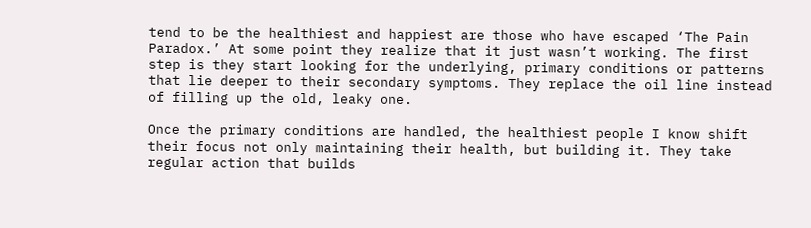tend to be the healthiest and happiest are those who have escaped ‘The Pain Paradox.’ At some point they realize that it just wasn’t working. The first step is they start looking for the underlying, primary conditions or patterns that lie deeper to their secondary symptoms. They replace the oil line instead of filling up the old, leaky one.

Once the primary conditions are handled, the healthiest people I know shift their focus not only maintaining their health, but building it. They take regular action that builds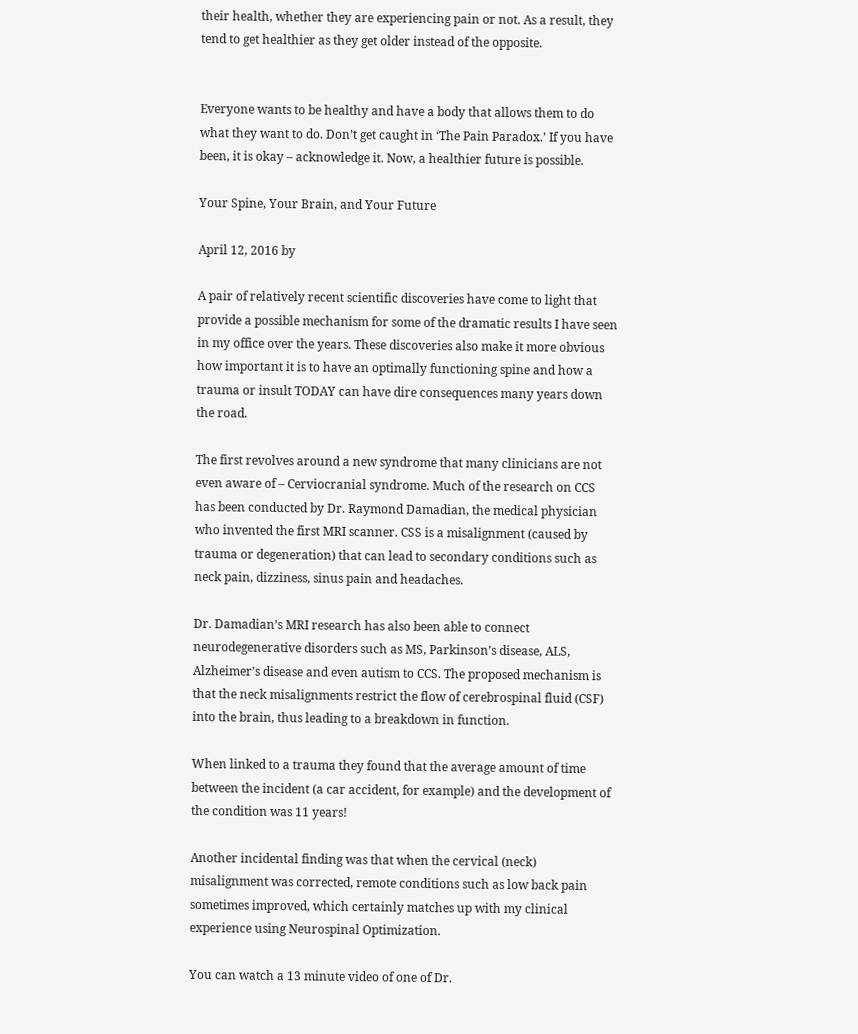their health, whether they are experiencing pain or not. As a result, they tend to get healthier as they get older instead of the opposite.


Everyone wants to be healthy and have a body that allows them to do what they want to do. Don’t get caught in ‘The Pain Paradox.’ If you have been, it is okay – acknowledge it. Now, a healthier future is possible.

Your Spine, Your Brain, and Your Future

April 12, 2016 by

A pair of relatively recent scientific discoveries have come to light that provide a possible mechanism for some of the dramatic results I have seen in my office over the years. These discoveries also make it more obvious how important it is to have an optimally functioning spine and how a trauma or insult TODAY can have dire consequences many years down the road.

The first revolves around a new syndrome that many clinicians are not even aware of – Cerviocranial syndrome. Much of the research on CCS has been conducted by Dr. Raymond Damadian, the medical physician who invented the first MRI scanner. CSS is a misalignment (caused by trauma or degeneration) that can lead to secondary conditions such as neck pain, dizziness, sinus pain and headaches.

Dr. Damadian’s MRI research has also been able to connect neurodegenerative disorders such as MS, Parkinson’s disease, ALS, Alzheimer’s disease and even autism to CCS. The proposed mechanism is that the neck misalignments restrict the flow of cerebrospinal fluid (CSF) into the brain, thus leading to a breakdown in function.

When linked to a trauma they found that the average amount of time between the incident (a car accident, for example) and the development of the condition was 11 years!

Another incidental finding was that when the cervical (neck) misalignment was corrected, remote conditions such as low back pain sometimes improved, which certainly matches up with my clinical experience using Neurospinal Optimization.

You can watch a 13 minute video of one of Dr.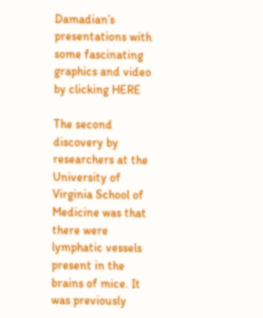Damadian’s presentations with some fascinating graphics and video by clicking HERE

The second discovery by researchers at the University of Virginia School of Medicine was that there were lymphatic vessels present in the brains of mice. It was previously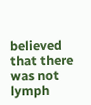believed that there was not lymph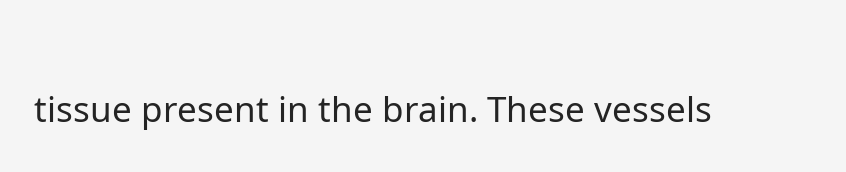tissue present in the brain. These vessels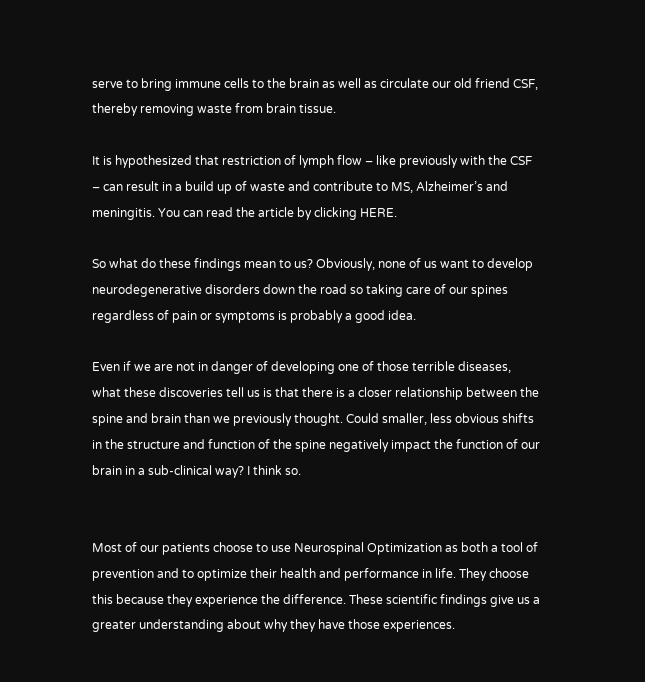serve to bring immune cells to the brain as well as circulate our old friend CSF, thereby removing waste from brain tissue.

It is hypothesized that restriction of lymph flow – like previously with the CSF – can result in a build up of waste and contribute to MS, Alzheimer’s and meningitis. You can read the article by clicking HERE.

So what do these findings mean to us? Obviously, none of us want to develop neurodegenerative disorders down the road so taking care of our spines regardless of pain or symptoms is probably a good idea.

Even if we are not in danger of developing one of those terrible diseases, what these discoveries tell us is that there is a closer relationship between the spine and brain than we previously thought. Could smaller, less obvious shifts in the structure and function of the spine negatively impact the function of our brain in a sub-clinical way? I think so.


Most of our patients choose to use Neurospinal Optimization as both a tool of prevention and to optimize their health and performance in life. They choose this because they experience the difference. These scientific findings give us a greater understanding about why they have those experiences.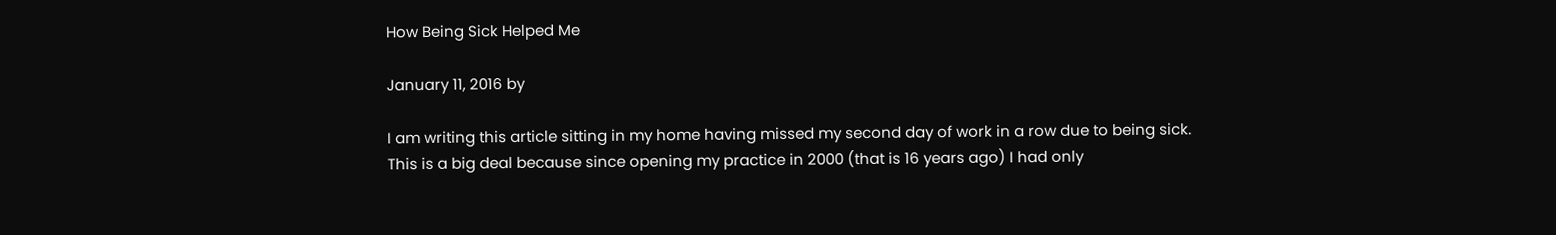How Being Sick Helped Me

January 11, 2016 by

I am writing this article sitting in my home having missed my second day of work in a row due to being sick. This is a big deal because since opening my practice in 2000 (that is 16 years ago) I had only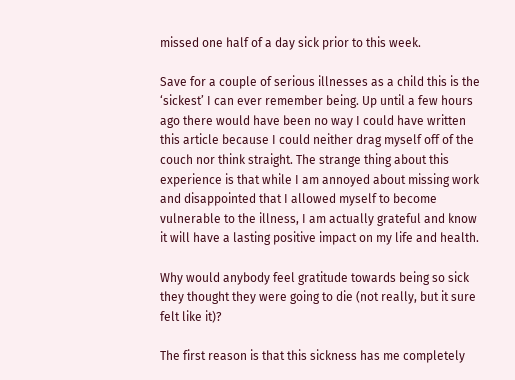missed one half of a day sick prior to this week.

Save for a couple of serious illnesses as a child this is the ‘sickest’ I can ever remember being. Up until a few hours ago there would have been no way I could have written this article because I could neither drag myself off of the couch nor think straight. The strange thing about this experience is that while I am annoyed about missing work and disappointed that I allowed myself to become vulnerable to the illness, I am actually grateful and know it will have a lasting positive impact on my life and health.

Why would anybody feel gratitude towards being so sick they thought they were going to die (not really, but it sure felt like it)?

The first reason is that this sickness has me completely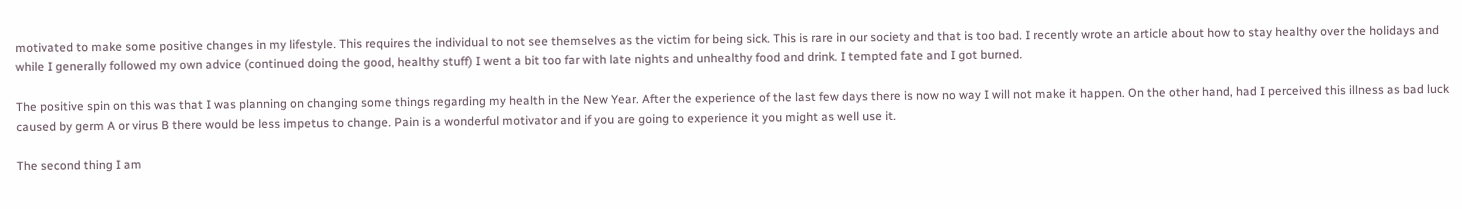motivated to make some positive changes in my lifestyle. This requires the individual to not see themselves as the victim for being sick. This is rare in our society and that is too bad. I recently wrote an article about how to stay healthy over the holidays and while I generally followed my own advice (continued doing the good, healthy stuff) I went a bit too far with late nights and unhealthy food and drink. I tempted fate and I got burned.

The positive spin on this was that I was planning on changing some things regarding my health in the New Year. After the experience of the last few days there is now no way I will not make it happen. On the other hand, had I perceived this illness as bad luck caused by germ A or virus B there would be less impetus to change. Pain is a wonderful motivator and if you are going to experience it you might as well use it.

The second thing I am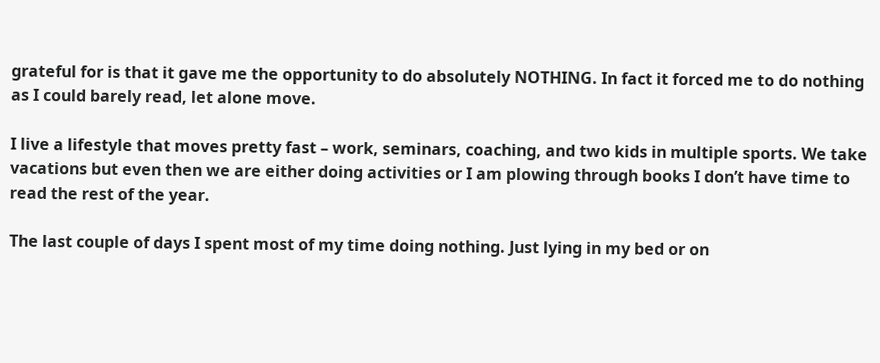grateful for is that it gave me the opportunity to do absolutely NOTHING. In fact it forced me to do nothing as I could barely read, let alone move.

I live a lifestyle that moves pretty fast – work, seminars, coaching, and two kids in multiple sports. We take vacations but even then we are either doing activities or I am plowing through books I don’t have time to read the rest of the year.

The last couple of days I spent most of my time doing nothing. Just lying in my bed or on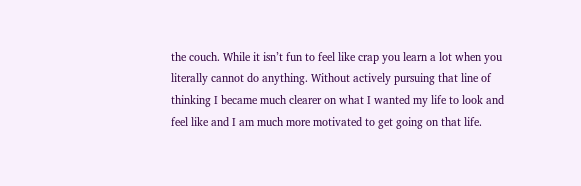the couch. While it isn’t fun to feel like crap you learn a lot when you literally cannot do anything. Without actively pursuing that line of thinking I became much clearer on what I wanted my life to look and feel like and I am much more motivated to get going on that life.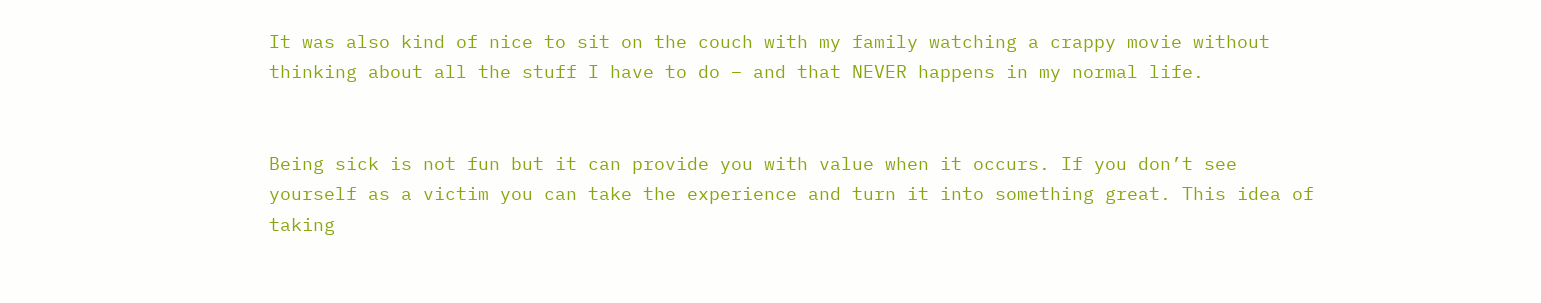It was also kind of nice to sit on the couch with my family watching a crappy movie without thinking about all the stuff I have to do – and that NEVER happens in my normal life.


Being sick is not fun but it can provide you with value when it occurs. If you don’t see yourself as a victim you can take the experience and turn it into something great. This idea of taking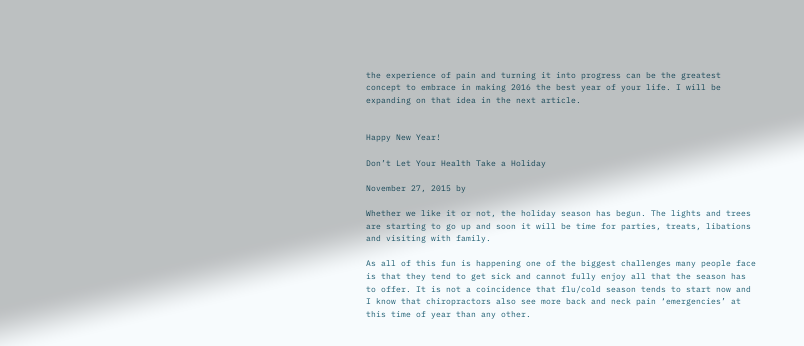the experience of pain and turning it into progress can be the greatest concept to embrace in making 2016 the best year of your life. I will be expanding on that idea in the next article.


Happy New Year!

Don’t Let Your Health Take a Holiday

November 27, 2015 by

Whether we like it or not, the holiday season has begun. The lights and trees are starting to go up and soon it will be time for parties, treats, libations and visiting with family.

As all of this fun is happening one of the biggest challenges many people face is that they tend to get sick and cannot fully enjoy all that the season has to offer. It is not a coincidence that flu/cold season tends to start now and I know that chiropractors also see more back and neck pain ‘emergencies’ at this time of year than any other.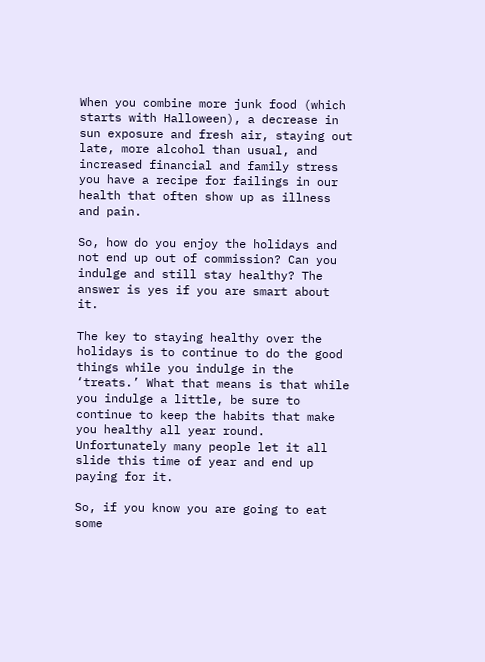When you combine more junk food (which starts with Halloween), a decrease in sun exposure and fresh air, staying out late, more alcohol than usual, and increased financial and family stress you have a recipe for failings in our health that often show up as illness and pain.

So, how do you enjoy the holidays and not end up out of commission? Can you indulge and still stay healthy? The answer is yes if you are smart about it.

The key to staying healthy over the holidays is to continue to do the good things while you indulge in the ‘treats.’ What that means is that while you indulge a little, be sure to continue to keep the habits that make you healthy all year round. Unfortunately many people let it all slide this time of year and end up paying for it.

So, if you know you are going to eat some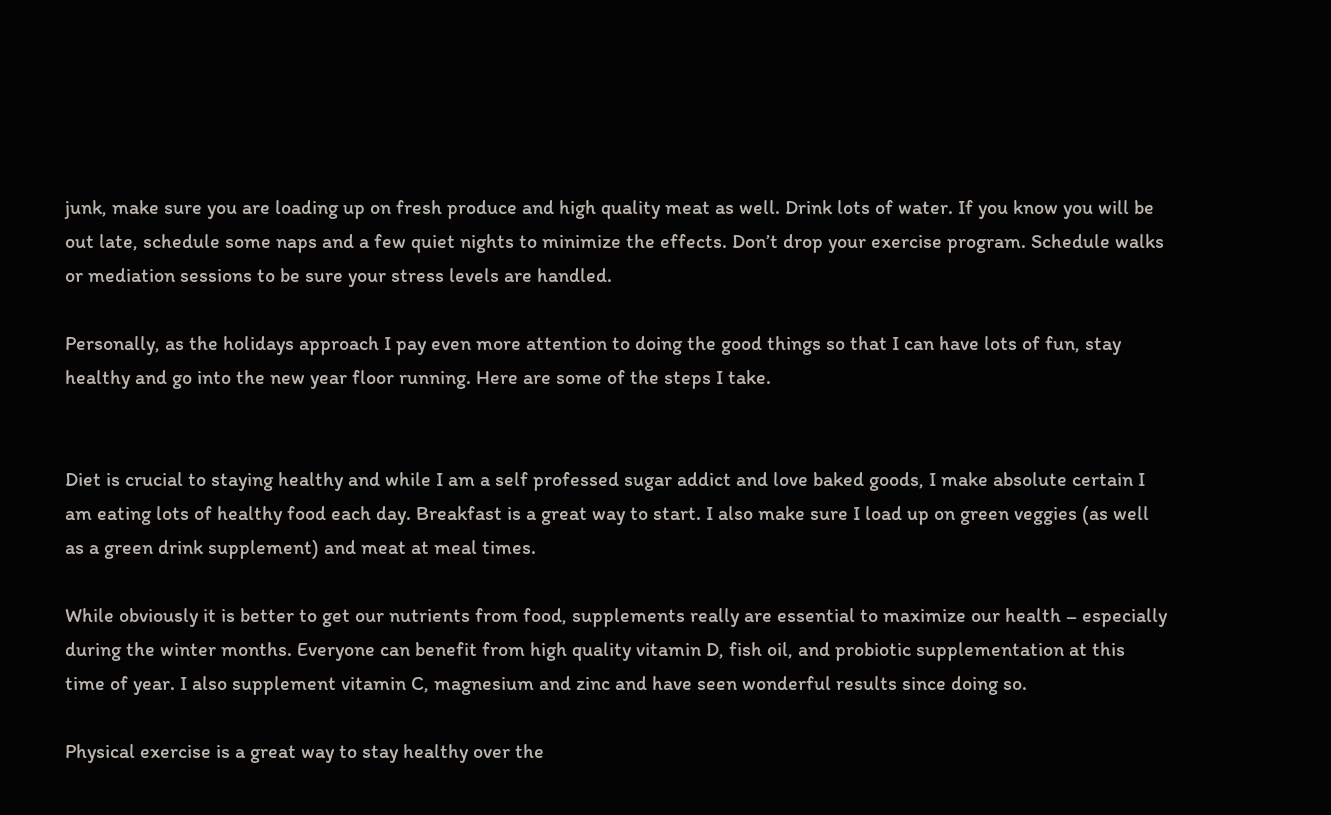junk, make sure you are loading up on fresh produce and high quality meat as well. Drink lots of water. If you know you will be out late, schedule some naps and a few quiet nights to minimize the effects. Don’t drop your exercise program. Schedule walks or mediation sessions to be sure your stress levels are handled.

Personally, as the holidays approach I pay even more attention to doing the good things so that I can have lots of fun, stay healthy and go into the new year floor running. Here are some of the steps I take.


Diet is crucial to staying healthy and while I am a self professed sugar addict and love baked goods, I make absolute certain I am eating lots of healthy food each day. Breakfast is a great way to start. I also make sure I load up on green veggies (as well as a green drink supplement) and meat at meal times.

While obviously it is better to get our nutrients from food, supplements really are essential to maximize our health – especially during the winter months. Everyone can benefit from high quality vitamin D, fish oil, and probiotic supplementation at this time of year. I also supplement vitamin C, magnesium and zinc and have seen wonderful results since doing so.

Physical exercise is a great way to stay healthy over the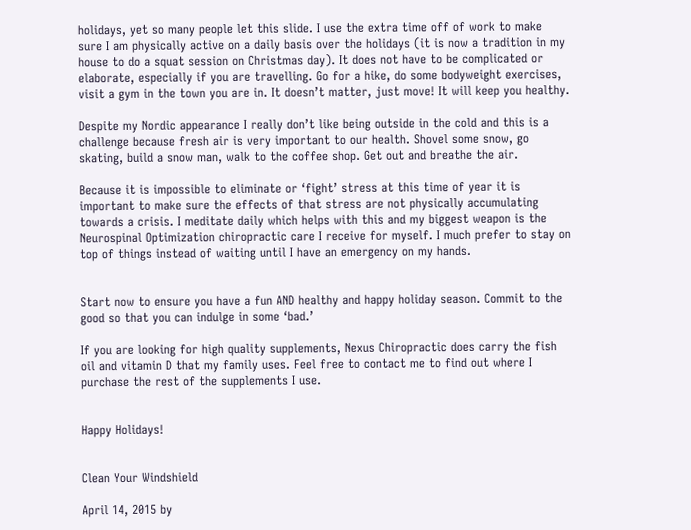holidays, yet so many people let this slide. I use the extra time off of work to make sure I am physically active on a daily basis over the holidays (it is now a tradition in my house to do a squat session on Christmas day). It does not have to be complicated or elaborate, especially if you are travelling. Go for a hike, do some bodyweight exercises, visit a gym in the town you are in. It doesn’t matter, just move! It will keep you healthy.

Despite my Nordic appearance I really don’t like being outside in the cold and this is a challenge because fresh air is very important to our health. Shovel some snow, go skating, build a snow man, walk to the coffee shop. Get out and breathe the air.

Because it is impossible to eliminate or ‘fight’ stress at this time of year it is important to make sure the effects of that stress are not physically accumulating towards a crisis. I meditate daily which helps with this and my biggest weapon is the Neurospinal Optimization chiropractic care I receive for myself. I much prefer to stay on top of things instead of waiting until I have an emergency on my hands.


Start now to ensure you have a fun AND healthy and happy holiday season. Commit to the good so that you can indulge in some ‘bad.’

If you are looking for high quality supplements, Nexus Chiropractic does carry the fish oil and vitamin D that my family uses. Feel free to contact me to find out where I purchase the rest of the supplements I use.


Happy Holidays!


Clean Your Windshield

April 14, 2015 by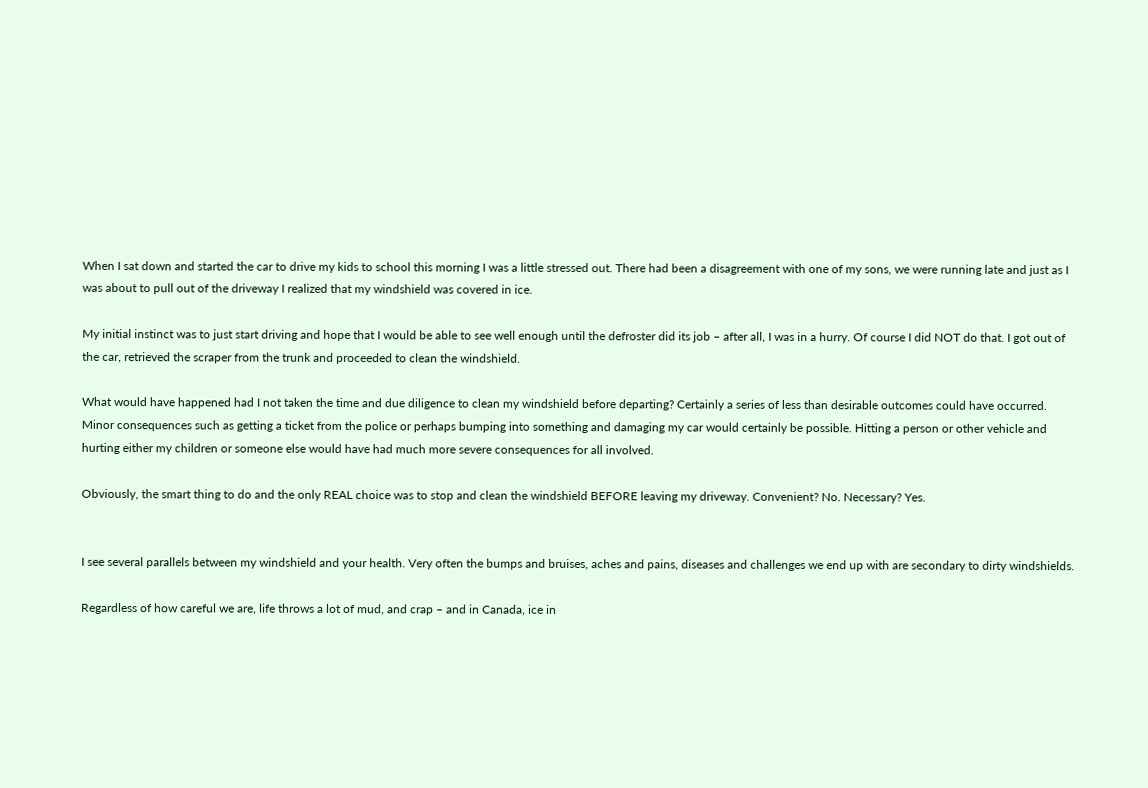When I sat down and started the car to drive my kids to school this morning I was a little stressed out. There had been a disagreement with one of my sons, we were running late and just as I was about to pull out of the driveway I realized that my windshield was covered in ice.

My initial instinct was to just start driving and hope that I would be able to see well enough until the defroster did its job – after all, I was in a hurry. Of course I did NOT do that. I got out of the car, retrieved the scraper from the trunk and proceeded to clean the windshield.

What would have happened had I not taken the time and due diligence to clean my windshield before departing? Certainly a series of less than desirable outcomes could have occurred. Minor consequences such as getting a ticket from the police or perhaps bumping into something and damaging my car would certainly be possible. Hitting a person or other vehicle and hurting either my children or someone else would have had much more severe consequences for all involved.

Obviously, the smart thing to do and the only REAL choice was to stop and clean the windshield BEFORE leaving my driveway. Convenient? No. Necessary? Yes.


I see several parallels between my windshield and your health. Very often the bumps and bruises, aches and pains, diseases and challenges we end up with are secondary to dirty windshields.

Regardless of how careful we are, life throws a lot of mud, and crap – and in Canada, ice in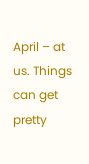April – at us. Things can get pretty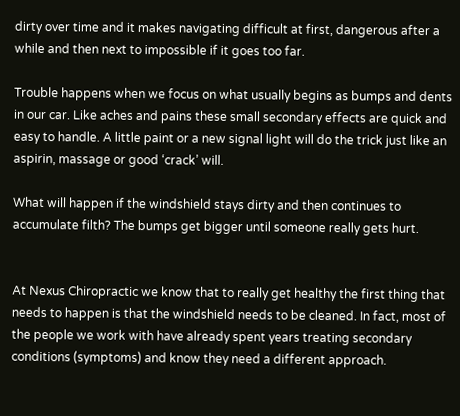dirty over time and it makes navigating difficult at first, dangerous after a while and then next to impossible if it goes too far.

Trouble happens when we focus on what usually begins as bumps and dents in our car. Like aches and pains these small secondary effects are quick and easy to handle. A little paint or a new signal light will do the trick just like an aspirin, massage or good ‘crack’ will.

What will happen if the windshield stays dirty and then continues to accumulate filth? The bumps get bigger until someone really gets hurt.


At Nexus Chiropractic we know that to really get healthy the first thing that needs to happen is that the windshield needs to be cleaned. In fact, most of the people we work with have already spent years treating secondary conditions (symptoms) and know they need a different approach.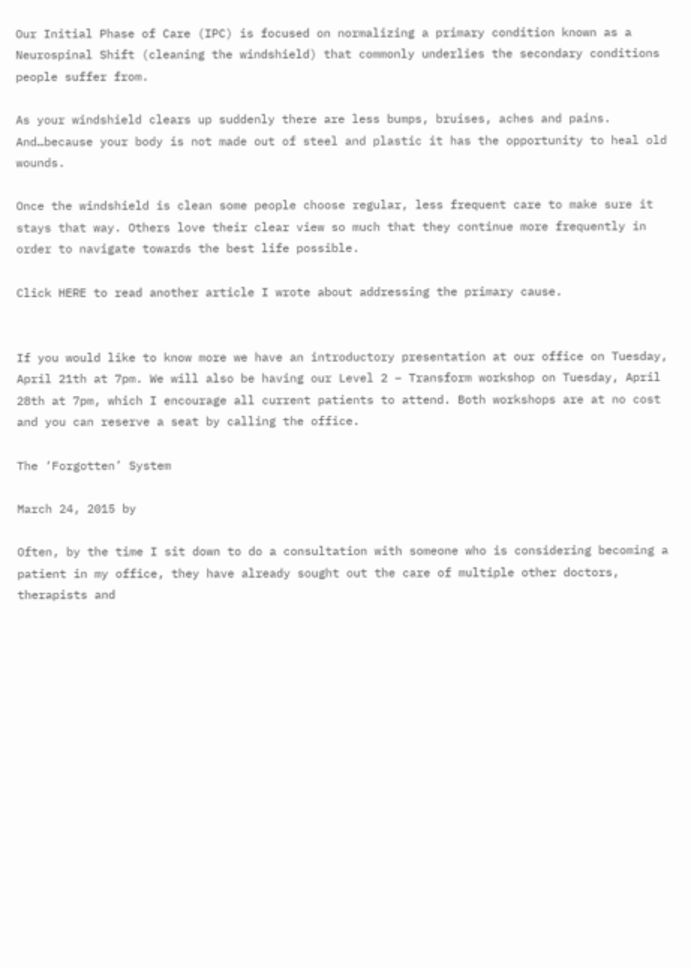Our Initial Phase of Care (IPC) is focused on normalizing a primary condition known as a Neurospinal Shift (cleaning the windshield) that commonly underlies the secondary conditions people suffer from.

As your windshield clears up suddenly there are less bumps, bruises, aches and pains. And…because your body is not made out of steel and plastic it has the opportunity to heal old wounds.

Once the windshield is clean some people choose regular, less frequent care to make sure it stays that way. Others love their clear view so much that they continue more frequently in order to navigate towards the best life possible.

Click HERE to read another article I wrote about addressing the primary cause.


If you would like to know more we have an introductory presentation at our office on Tuesday, April 21th at 7pm. We will also be having our Level 2 – Transform workshop on Tuesday, April 28th at 7pm, which I encourage all current patients to attend. Both workshops are at no cost and you can reserve a seat by calling the office.

The ‘Forgotten’ System

March 24, 2015 by

Often, by the time I sit down to do a consultation with someone who is considering becoming a patient in my office, they have already sought out the care of multiple other doctors, therapists and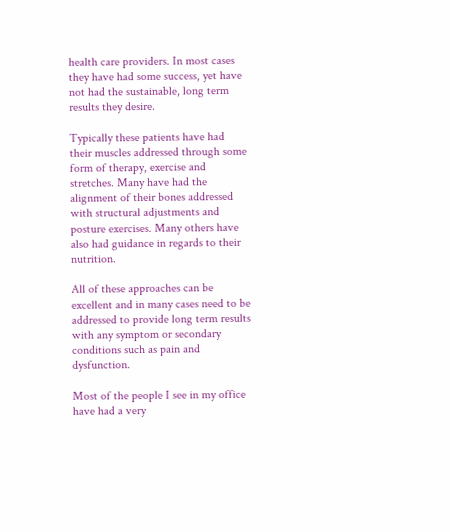health care providers. In most cases they have had some success, yet have not had the sustainable, long term results they desire.

Typically these patients have had their muscles addressed through some form of therapy, exercise and stretches. Many have had the alignment of their bones addressed with structural adjustments and posture exercises. Many others have also had guidance in regards to their nutrition.

All of these approaches can be excellent and in many cases need to be addressed to provide long term results with any symptom or secondary conditions such as pain and dysfunction.

Most of the people I see in my office have had a very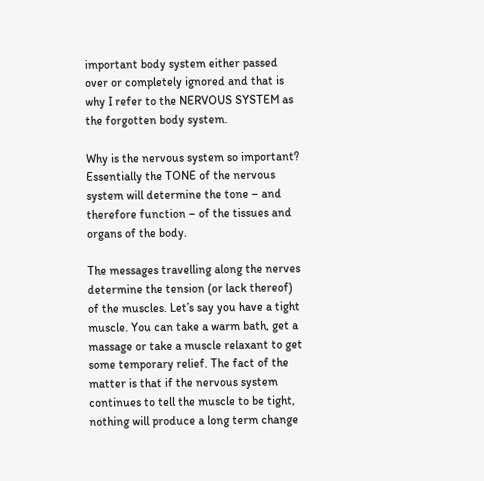important body system either passed over or completely ignored and that is why I refer to the NERVOUS SYSTEM as the forgotten body system.

Why is the nervous system so important? Essentially the TONE of the nervous system will determine the tone – and therefore function – of the tissues and organs of the body.

The messages travelling along the nerves determine the tension (or lack thereof) of the muscles. Let’s say you have a tight muscle. You can take a warm bath, get a massage or take a muscle relaxant to get some temporary relief. The fact of the matter is that if the nervous system continues to tell the muscle to be tight, nothing will produce a long term change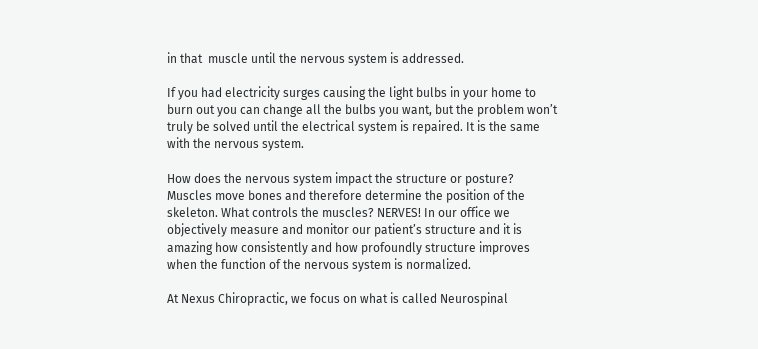in that  muscle until the nervous system is addressed.

If you had electricity surges causing the light bulbs in your home to burn out you can change all the bulbs you want, but the problem won’t truly be solved until the electrical system is repaired. It is the same with the nervous system.

How does the nervous system impact the structure or posture? Muscles move bones and therefore determine the position of the skeleton. What controls the muscles? NERVES! In our office we objectively measure and monitor our patient’s structure and it is amazing how consistently and how profoundly structure improves when the function of the nervous system is normalized.

At Nexus Chiropractic, we focus on what is called Neurospinal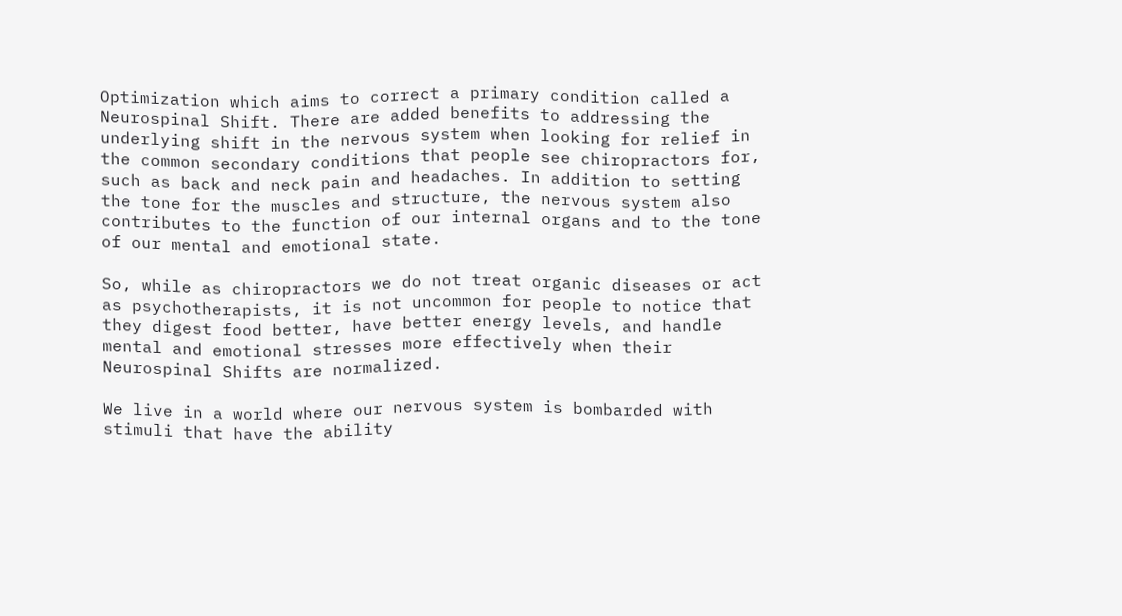Optimization which aims to correct a primary condition called a Neurospinal Shift. There are added benefits to addressing the underlying shift in the nervous system when looking for relief in the common secondary conditions that people see chiropractors for, such as back and neck pain and headaches. In addition to setting the tone for the muscles and structure, the nervous system also contributes to the function of our internal organs and to the tone of our mental and emotional state.

So, while as chiropractors we do not treat organic diseases or act as psychotherapists, it is not uncommon for people to notice that they digest food better, have better energy levels, and handle mental and emotional stresses more effectively when their Neurospinal Shifts are normalized.

We live in a world where our nervous system is bombarded with stimuli that have the ability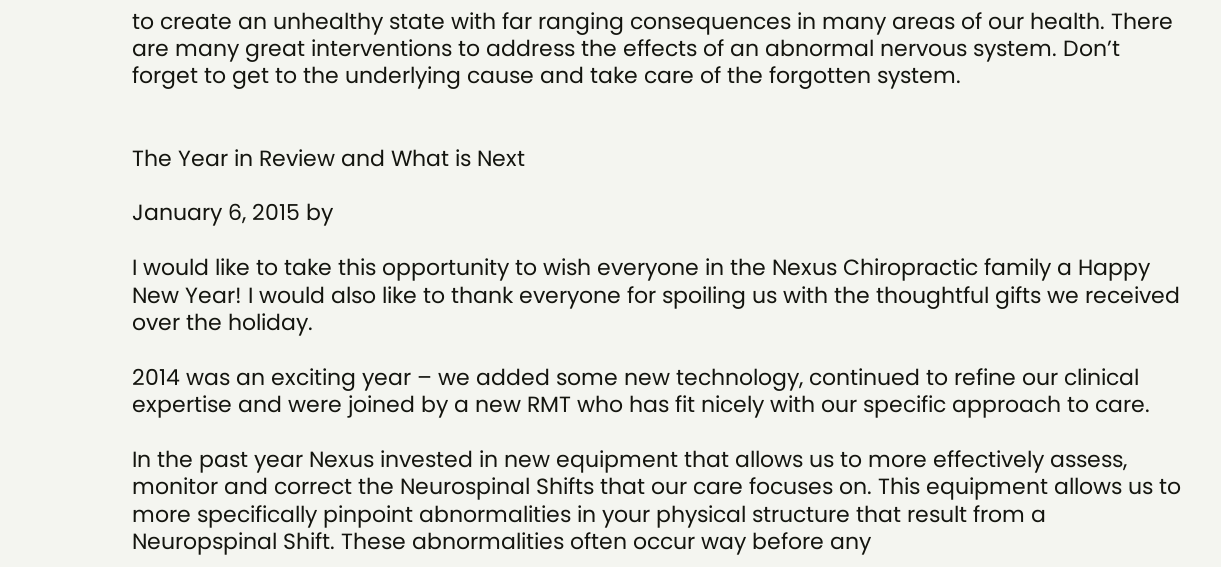to create an unhealthy state with far ranging consequences in many areas of our health. There are many great interventions to address the effects of an abnormal nervous system. Don’t forget to get to the underlying cause and take care of the forgotten system.


The Year in Review and What is Next

January 6, 2015 by

I would like to take this opportunity to wish everyone in the Nexus Chiropractic family a Happy New Year! I would also like to thank everyone for spoiling us with the thoughtful gifts we received over the holiday.

2014 was an exciting year – we added some new technology, continued to refine our clinical expertise and were joined by a new RMT who has fit nicely with our specific approach to care.

In the past year Nexus invested in new equipment that allows us to more effectively assess, monitor and correct the Neurospinal Shifts that our care focuses on. This equipment allows us to more specifically pinpoint abnormalities in your physical structure that result from a Neuropspinal Shift. These abnormalities often occur way before any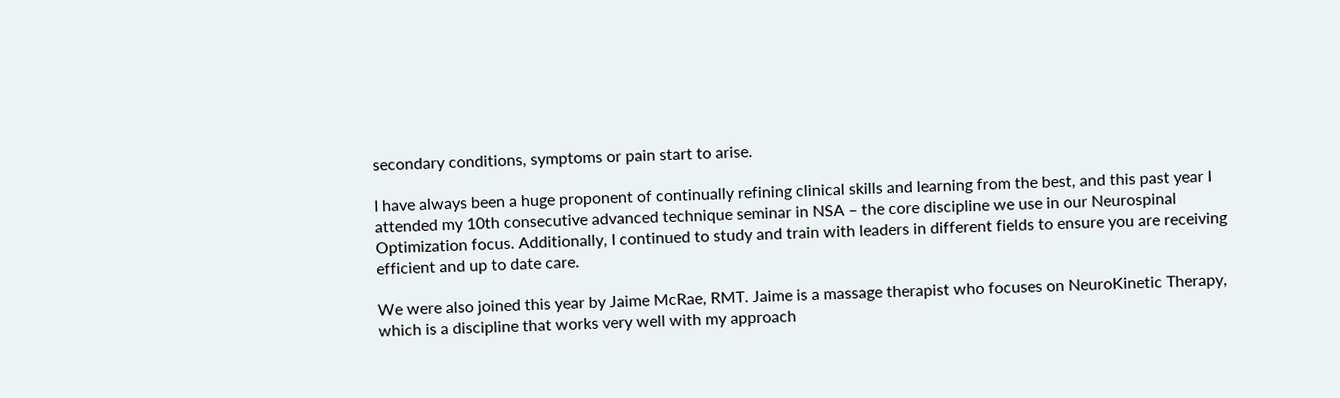secondary conditions, symptoms or pain start to arise.

I have always been a huge proponent of continually refining clinical skills and learning from the best, and this past year I attended my 10th consecutive advanced technique seminar in NSA – the core discipline we use in our Neurospinal Optimization focus. Additionally, I continued to study and train with leaders in different fields to ensure you are receiving efficient and up to date care.

We were also joined this year by Jaime McRae, RMT. Jaime is a massage therapist who focuses on NeuroKinetic Therapy, which is a discipline that works very well with my approach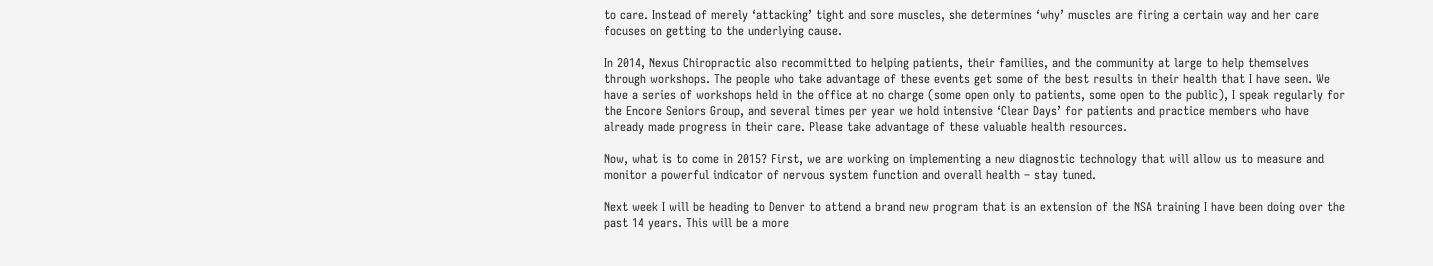to care. Instead of merely ‘attacking’ tight and sore muscles, she determines ‘why’ muscles are firing a certain way and her care focuses on getting to the underlying cause.

In 2014, Nexus Chiropractic also recommitted to helping patients, their families, and the community at large to help themselves through workshops. The people who take advantage of these events get some of the best results in their health that I have seen. We have a series of workshops held in the office at no charge (some open only to patients, some open to the public), I speak regularly for the Encore Seniors Group, and several times per year we hold intensive ‘Clear Days’ for patients and practice members who have already made progress in their care. Please take advantage of these valuable health resources.

Now, what is to come in 2015? First, we are working on implementing a new diagnostic technology that will allow us to measure and monitor a powerful indicator of nervous system function and overall health – stay tuned.

Next week I will be heading to Denver to attend a brand new program that is an extension of the NSA training I have been doing over the past 14 years. This will be a more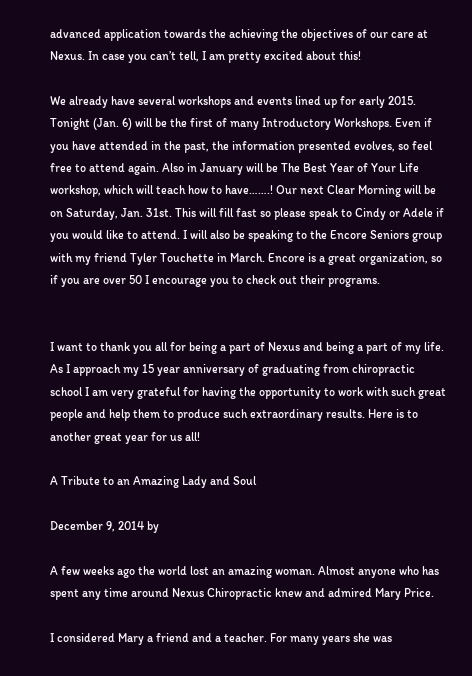advanced application towards the achieving the objectives of our care at Nexus. In case you can’t tell, I am pretty excited about this!

We already have several workshops and events lined up for early 2015. Tonight (Jan. 6) will be the first of many Introductory Workshops. Even if you have attended in the past, the information presented evolves, so feel free to attend again. Also in January will be The Best Year of Your Life workshop, which will teach how to have…….! Our next Clear Morning will be on Saturday, Jan. 31st. This will fill fast so please speak to Cindy or Adele if you would like to attend. I will also be speaking to the Encore Seniors group with my friend Tyler Touchette in March. Encore is a great organization, so if you are over 50 I encourage you to check out their programs.


I want to thank you all for being a part of Nexus and being a part of my life. As I approach my 15 year anniversary of graduating from chiropractic school I am very grateful for having the opportunity to work with such great people and help them to produce such extraordinary results. Here is to another great year for us all!

A Tribute to an Amazing Lady and Soul

December 9, 2014 by

A few weeks ago the world lost an amazing woman. Almost anyone who has spent any time around Nexus Chiropractic knew and admired Mary Price.

I considered Mary a friend and a teacher. For many years she was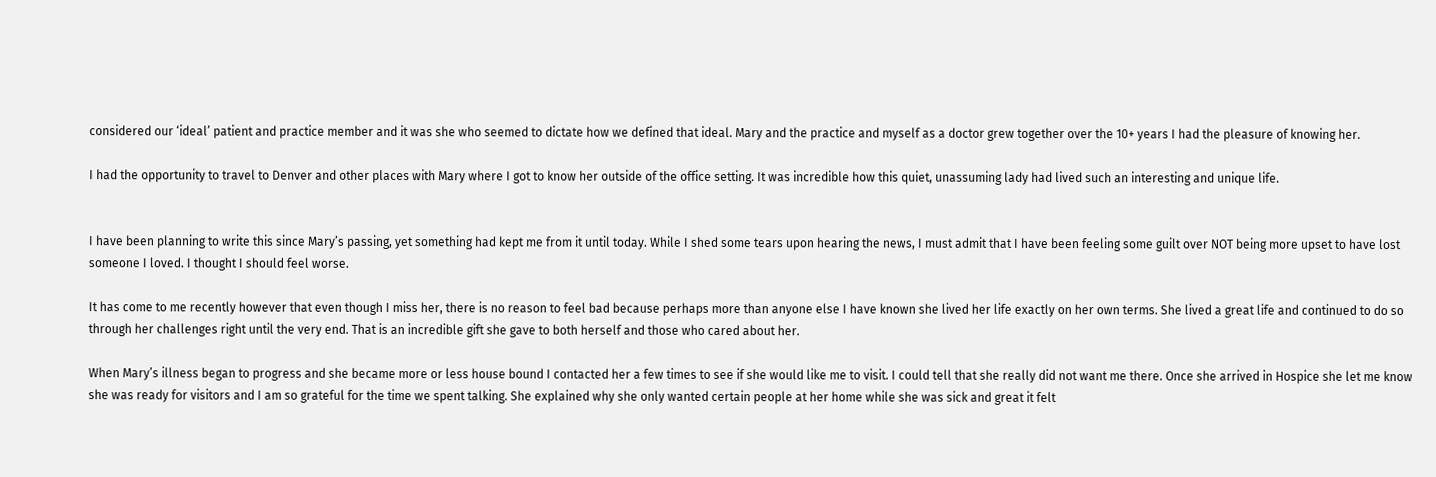considered our ‘ideal’ patient and practice member and it was she who seemed to dictate how we defined that ideal. Mary and the practice and myself as a doctor grew together over the 10+ years I had the pleasure of knowing her.

I had the opportunity to travel to Denver and other places with Mary where I got to know her outside of the office setting. It was incredible how this quiet, unassuming lady had lived such an interesting and unique life.


I have been planning to write this since Mary’s passing, yet something had kept me from it until today. While I shed some tears upon hearing the news, I must admit that I have been feeling some guilt over NOT being more upset to have lost someone I loved. I thought I should feel worse.

It has come to me recently however that even though I miss her, there is no reason to feel bad because perhaps more than anyone else I have known she lived her life exactly on her own terms. She lived a great life and continued to do so through her challenges right until the very end. That is an incredible gift she gave to both herself and those who cared about her.

When Mary’s illness began to progress and she became more or less house bound I contacted her a few times to see if she would like me to visit. I could tell that she really did not want me there. Once she arrived in Hospice she let me know she was ready for visitors and I am so grateful for the time we spent talking. She explained why she only wanted certain people at her home while she was sick and great it felt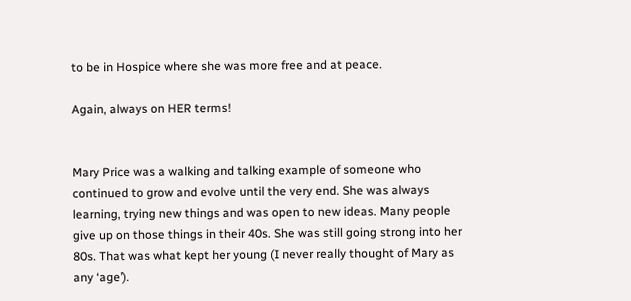to be in Hospice where she was more free and at peace.

Again, always on HER terms!


Mary Price was a walking and talking example of someone who continued to grow and evolve until the very end. She was always learning, trying new things and was open to new ideas. Many people give up on those things in their 40s. She was still going strong into her 80s. That was what kept her young (I never really thought of Mary as any ‘age’).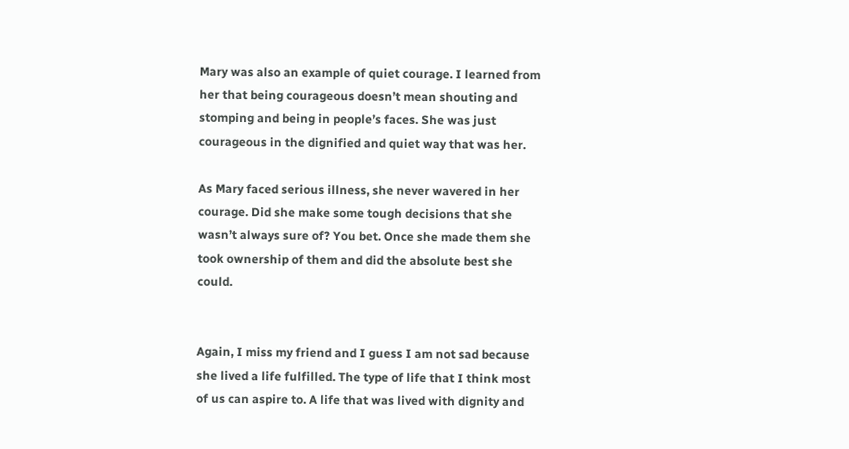Mary was also an example of quiet courage. I learned from her that being courageous doesn’t mean shouting and stomping and being in people’s faces. She was just courageous in the dignified and quiet way that was her.

As Mary faced serious illness, she never wavered in her courage. Did she make some tough decisions that she wasn’t always sure of? You bet. Once she made them she took ownership of them and did the absolute best she could.


Again, I miss my friend and I guess I am not sad because she lived a life fulfilled. The type of life that I think most of us can aspire to. A life that was lived with dignity and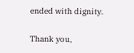ended with dignity.

Thank you,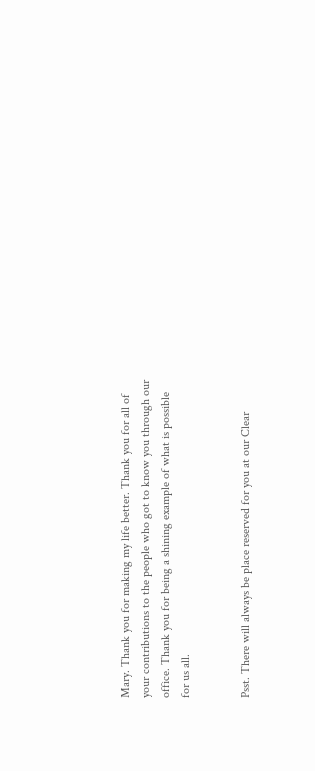Mary. Thank you for making my life better. Thank you for all of your contributions to the people who got to know you through our office. Thank you for being a shining example of what is possible for us all.


Psst. There will always be place reserved for you at our Clear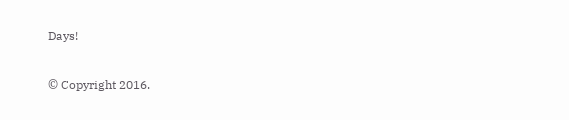Days!

© Copyright 2016.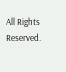All Rights Reserved.